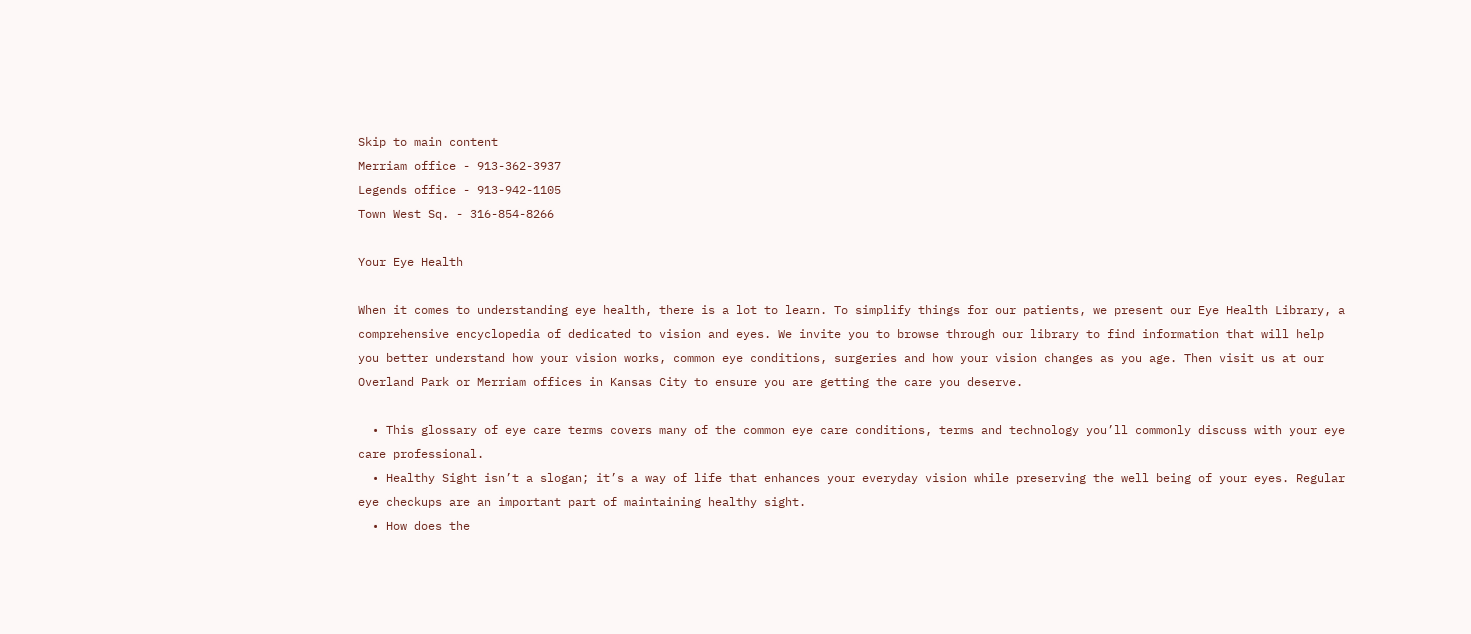Skip to main content
Merriam office - 913-362-3937
Legends office - 913-942-1105
Town West Sq. - 316-854-8266

Your Eye Health

When it comes to understanding eye health, there is a lot to learn. To simplify things for our patients, we present our Eye Health Library, a comprehensive encyclopedia of dedicated to vision and eyes. We invite you to browse through our library to find information that will help you better understand how your vision works, common eye conditions, surgeries and how your vision changes as you age. Then visit us at our Overland Park or Merriam offices in Kansas City to ensure you are getting the care you deserve.

  • This glossary of eye care terms covers many of the common eye care conditions, terms and technology you’ll commonly discuss with your eye care professional.
  • Healthy Sight isn’t a slogan; it’s a way of life that enhances your everyday vision while preserving the well being of your eyes. Regular eye checkups are an important part of maintaining healthy sight.
  • How does the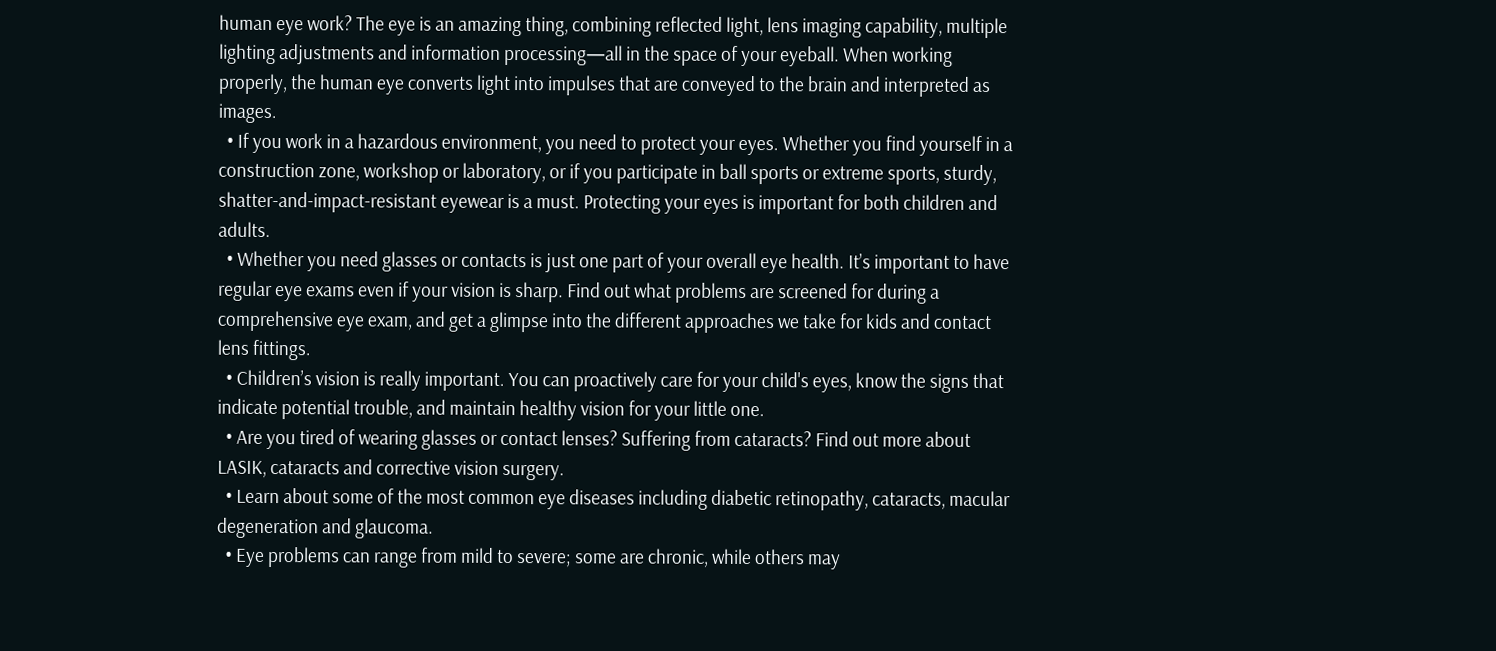human eye work? The eye is an amazing thing, combining reflected light, lens imaging capability, multiple lighting adjustments and information processing—all in the space of your eyeball. When working properly, the human eye converts light into impulses that are conveyed to the brain and interpreted as images.
  • If you work in a hazardous environment, you need to protect your eyes. Whether you find yourself in a construction zone, workshop or laboratory, or if you participate in ball sports or extreme sports, sturdy, shatter-and-impact-resistant eyewear is a must. Protecting your eyes is important for both children and adults.
  • Whether you need glasses or contacts is just one part of your overall eye health. It’s important to have regular eye exams even if your vision is sharp. Find out what problems are screened for during a comprehensive eye exam, and get a glimpse into the different approaches we take for kids and contact lens fittings.
  • Children’s vision is really important. You can proactively care for your child's eyes, know the signs that indicate potential trouble, and maintain healthy vision for your little one.
  • Are you tired of wearing glasses or contact lenses? Suffering from cataracts? Find out more about LASIK, cataracts and corrective vision surgery.
  • Learn about some of the most common eye diseases including diabetic retinopathy, cataracts, macular degeneration and glaucoma.
  • Eye problems can range from mild to severe; some are chronic, while others may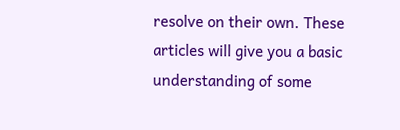resolve on their own. These articles will give you a basic understanding of some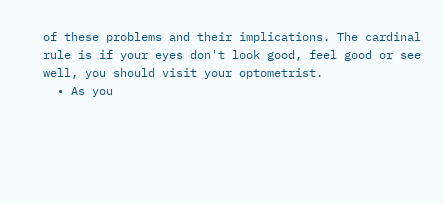of these problems and their implications. The cardinal rule is if your eyes don't look good, feel good or see well, you should visit your optometrist.
  • As you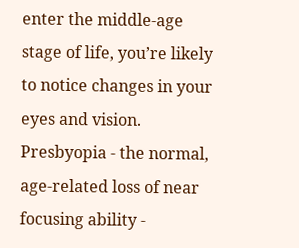enter the middle-age stage of life, you’re likely to notice changes in your eyes and vision. Presbyopia - the normal, age-related loss of near focusing ability -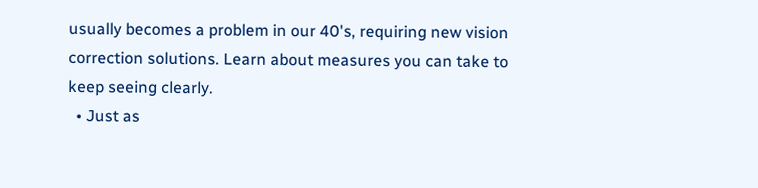usually becomes a problem in our 40's, requiring new vision correction solutions. Learn about measures you can take to keep seeing clearly.
  • Just as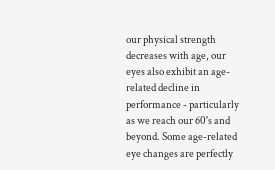our physical strength decreases with age, our eyes also exhibit an age-related decline in performance - particularly as we reach our 60's and beyond. Some age-related eye changes are perfectly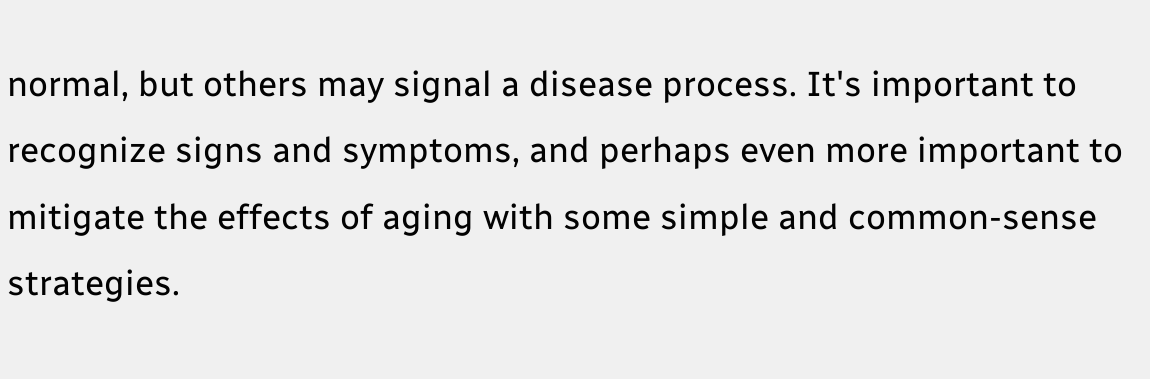normal, but others may signal a disease process. It's important to recognize signs and symptoms, and perhaps even more important to mitigate the effects of aging with some simple and common-sense strategies.